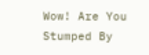Wow! Are You Stumped By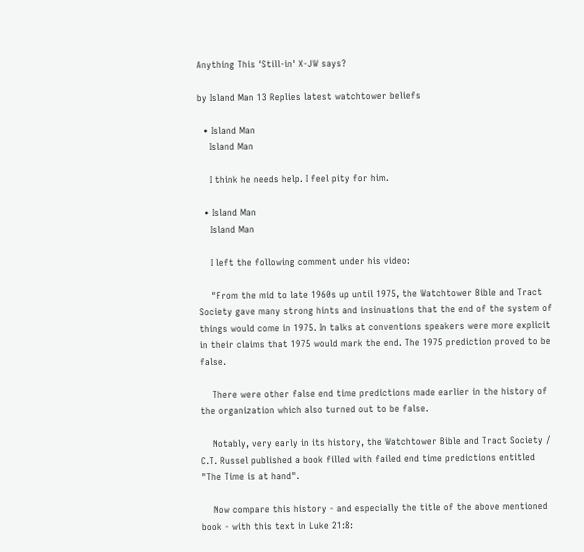Anything This 'Still-in' X-JW says?

by Island Man 13 Replies latest watchtower beliefs

  • Island Man
    Island Man

    I think he needs help. I feel pity for him.

  • Island Man
    Island Man

    I left the following comment under his video:

    "From the mid to late 1960s up until 1975, the Watchtower Bible and Tract Society gave many strong hints and insinuations that the end of the system of things would come in 1975. In talks at conventions speakers were more explicit in their claims that 1975 would mark the end. The 1975 prediction proved to be false.

    There were other false end time predictions made earlier in the history of the organization which also turned out to be false.

    Notably, very early in its history, the Watchtower Bible and Tract Society / C.T. Russel published a book filled with failed end time predictions entitled "The Time is at hand".

    Now compare this history - and especially the title of the above mentioned book - with this text in Luke 21:8: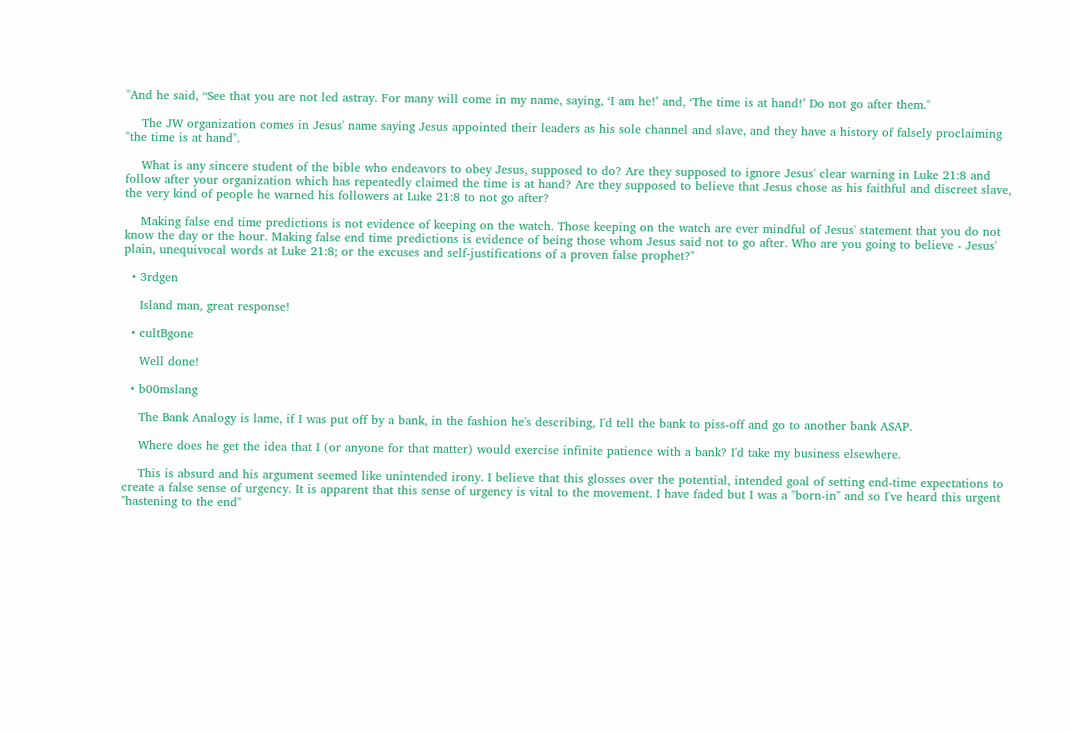"And he said, “See that you are not led astray. For many will come in my name, saying, ‘I am he!’ and, ‘The time is at hand!’ Do not go after them."

    The JW organization comes in Jesus' name saying Jesus appointed their leaders as his sole channel and slave, and they have a history of falsely proclaiming "the time is at hand".

    What is any sincere student of the bible who endeavors to obey Jesus, supposed to do? Are they supposed to ignore Jesus' clear warning in Luke 21:8 and follow after your organization which has repeatedly claimed the time is at hand? Are they supposed to believe that Jesus chose as his faithful and discreet slave, the very kind of people he warned his followers at Luke 21:8 to not go after?

    Making false end time predictions is not evidence of keeping on the watch. Those keeping on the watch are ever mindful of Jesus' statement that you do not know the day or the hour. Making false end time predictions is evidence of being those whom Jesus said not to go after. Who are you going to believe - Jesus' plain, unequivocal words at Luke 21:8; or the excuses and self-justifications of a proven false prophet?"

  • 3rdgen

    Island man, great response!

  • cultBgone

    Well done!

  • b00mslang

    The Bank Analogy is lame, if I was put off by a bank, in the fashion he's describing, I'd tell the bank to piss-off and go to another bank ASAP.

    Where does he get the idea that I (or anyone for that matter) would exercise infinite patience with a bank? I'd take my business elsewhere.

    This is absurd and his argument seemed like unintended irony. I believe that this glosses over the potential, intended goal of setting end-time expectations to create a false sense of urgency. It is apparent that this sense of urgency is vital to the movement. I have faded but I was a "born-in" and so I've heard this urgent "hastening to the end"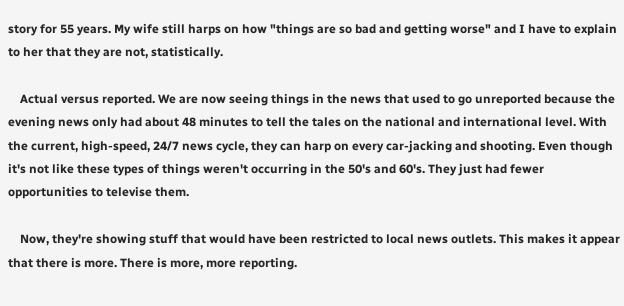story for 55 years. My wife still harps on how "things are so bad and getting worse" and I have to explain to her that they are not, statistically.

    Actual versus reported. We are now seeing things in the news that used to go unreported because the evening news only had about 48 minutes to tell the tales on the national and international level. With the current, high-speed, 24/7 news cycle, they can harp on every car-jacking and shooting. Even though it's not like these types of things weren't occurring in the 50's and 60's. They just had fewer opportunities to televise them.

    Now, they're showing stuff that would have been restricted to local news outlets. This makes it appear that there is more. There is more, more reporting.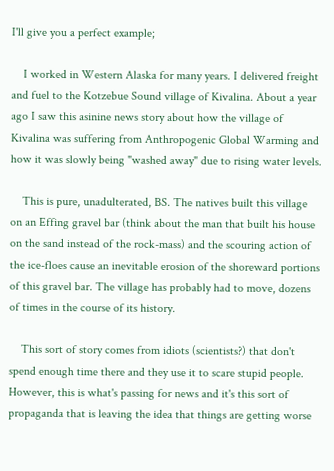I'll give you a perfect example;

    I worked in Western Alaska for many years. I delivered freight and fuel to the Kotzebue Sound village of Kivalina. About a year ago I saw this asinine news story about how the village of Kivalina was suffering from Anthropogenic Global Warming and how it was slowly being "washed away" due to rising water levels.

    This is pure, unadulterated, BS. The natives built this village on an Effing gravel bar (think about the man that built his house on the sand instead of the rock-mass) and the scouring action of the ice-floes cause an inevitable erosion of the shoreward portions of this gravel bar. The village has probably had to move, dozens of times in the course of its history.

    This sort of story comes from idiots (scientists?) that don't spend enough time there and they use it to scare stupid people. However, this is what's passing for news and it's this sort of propaganda that is leaving the idea that things are getting worse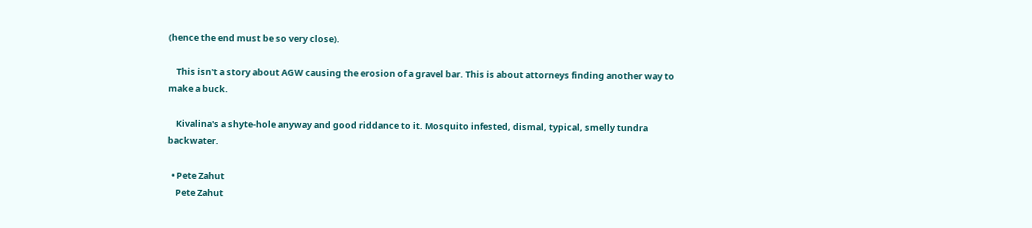(hence the end must be so very close).

    This isn't a story about AGW causing the erosion of a gravel bar. This is about attorneys finding another way to make a buck.

    Kivalina's a shyte-hole anyway and good riddance to it. Mosquito infested, dismal, typical, smelly tundra backwater.

  • Pete Zahut
    Pete Zahut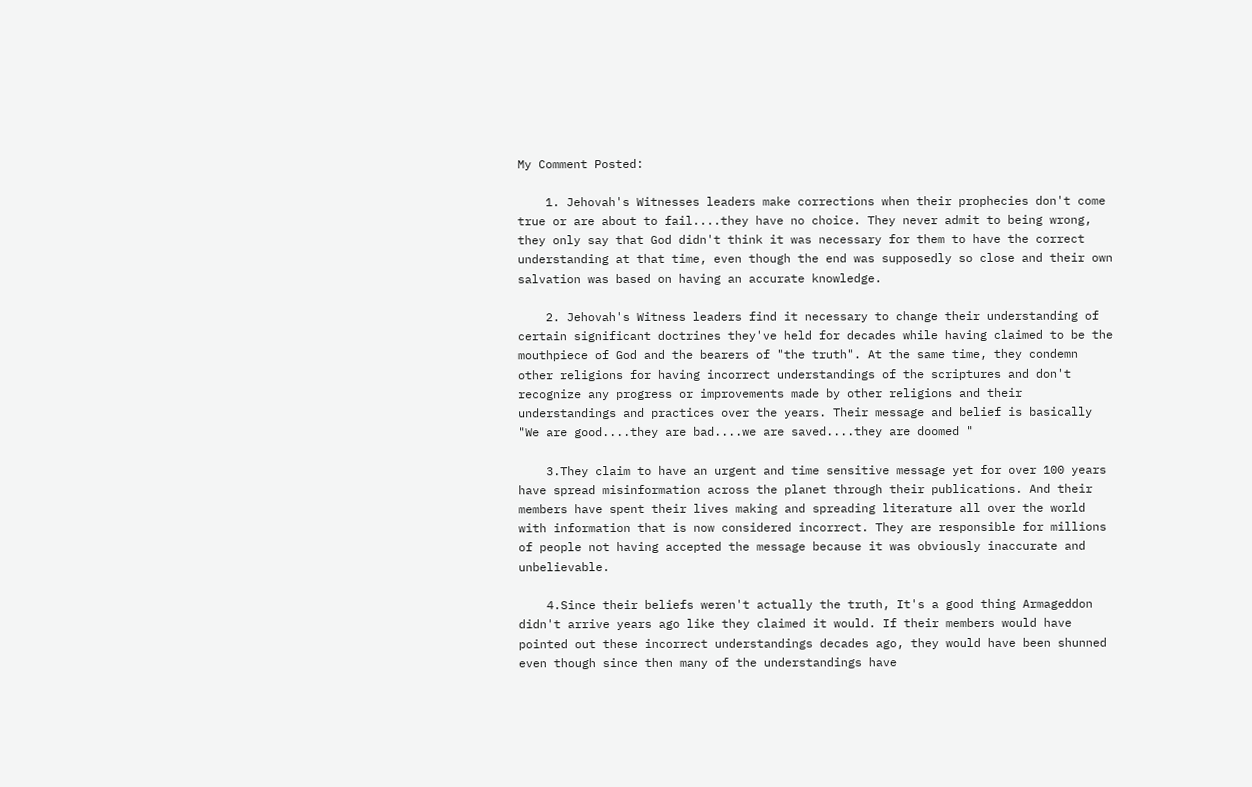My Comment Posted:

    1. Jehovah's Witnesses leaders make corrections when their prophecies don't come true or are about to fail....they have no choice. They never admit to being wrong, they only say that God didn't think it was necessary for them to have the correct understanding at that time, even though the end was supposedly so close and their own salvation was based on having an accurate knowledge.

    2. Jehovah's Witness leaders find it necessary to change their understanding of certain significant doctrines they've held for decades while having claimed to be the mouthpiece of God and the bearers of "the truth". At the same time, they condemn other religions for having incorrect understandings of the scriptures and don't recognize any progress or improvements made by other religions and their understandings and practices over the years. Their message and belief is basically "We are good....they are bad....we are saved....they are doomed "

    3.They claim to have an urgent and time sensitive message yet for over 100 years have spread misinformation across the planet through their publications. And their members have spent their lives making and spreading literature all over the world with information that is now considered incorrect. They are responsible for millions of people not having accepted the message because it was obviously inaccurate and unbelievable.

    4.Since their beliefs weren't actually the truth, It's a good thing Armageddon didn't arrive years ago like they claimed it would. If their members would have pointed out these incorrect understandings decades ago, they would have been shunned even though since then many of the understandings have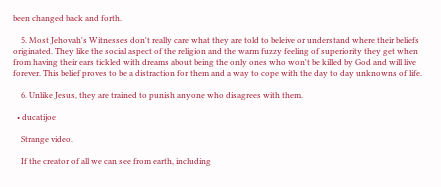been changed back and forth.

    5. Most Jehovah's Witnesses don't really care what they are told to beleive or understand where their beliefs originated. They like the social aspect of the religion and the warm fuzzy feeling of superiority they get when from having their ears tickled with dreams about being the only ones who won't be killed by God and will live forever. This belief proves to be a distraction for them and a way to cope with the day to day unknowns of life.

    6. Unlike Jesus, they are trained to punish anyone who disagrees with them.

  • ducatijoe

    Strange video.

    If the creator of all we can see from earth, including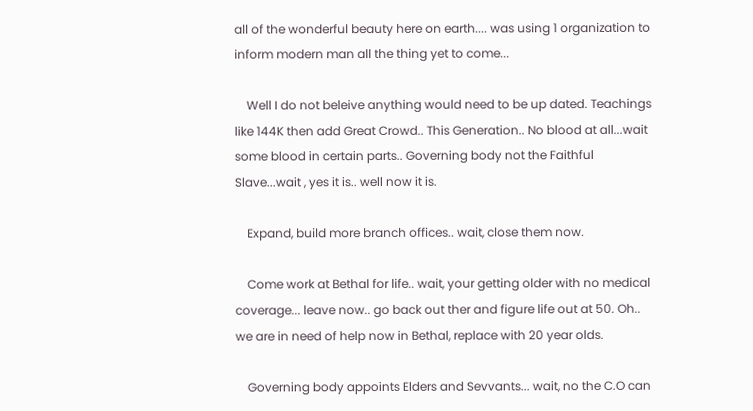all of the wonderful beauty here on earth.... was using 1 organization to inform modern man all the thing yet to come...

    Well I do not beleive anything would need to be up dated. Teachings like 144K then add Great Crowd.. This Generation.. No blood at all...wait some blood in certain parts.. Governing body not the Faithful Slave...wait , yes it is.. well now it is.

    Expand, build more branch offices.. wait, close them now.

    Come work at Bethal for life.. wait, your getting older with no medical coverage... leave now.. go back out ther and figure life out at 50. Oh.. we are in need of help now in Bethal, replace with 20 year olds.

    Governing body appoints Elders and Sevvants... wait, no the C.O can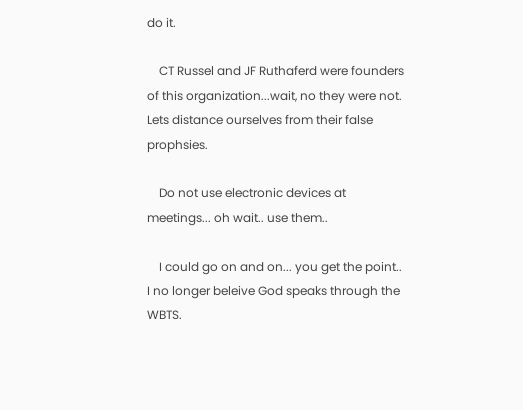do it.

    CT Russel and JF Ruthaferd were founders of this organization...wait, no they were not. Lets distance ourselves from their false prophsies.

    Do not use electronic devices at meetings... oh wait.. use them..

    I could go on and on... you get the point.. I no longer beleive God speaks through the WBTS.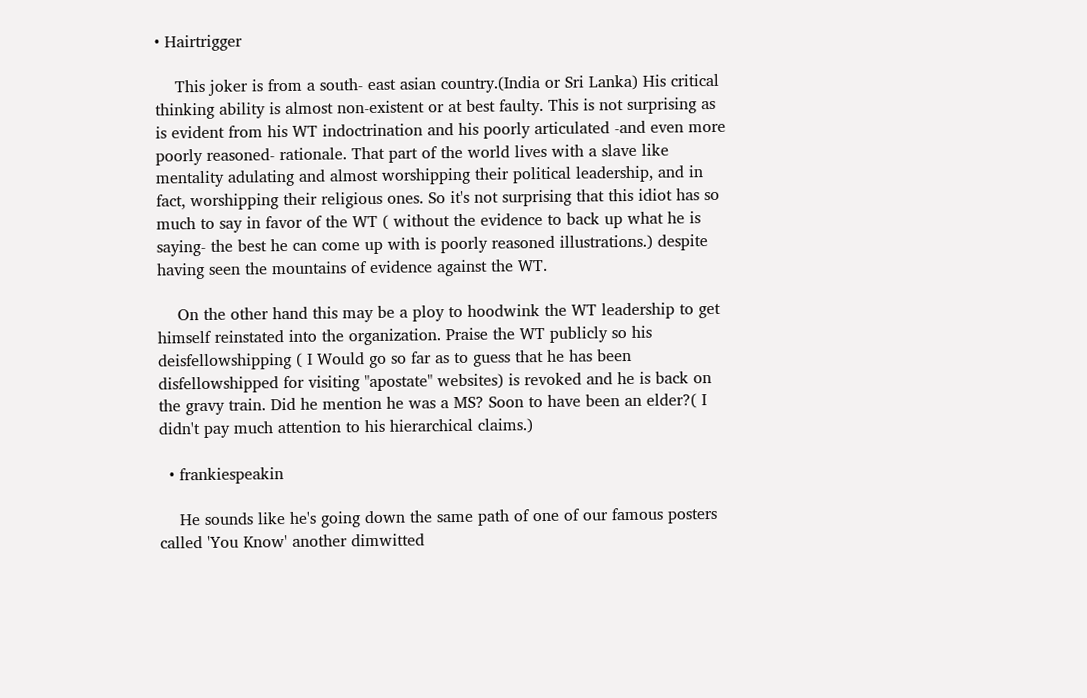• Hairtrigger

    This joker is from a south- east asian country.(India or Sri Lanka) His critical thinking ability is almost non-existent or at best faulty. This is not surprising as is evident from his WT indoctrination and his poorly articulated -and even more poorly reasoned- rationale. That part of the world lives with a slave like mentality adulating and almost worshipping their political leadership, and in fact, worshipping their religious ones. So it's not surprising that this idiot has so much to say in favor of the WT ( without the evidence to back up what he is saying- the best he can come up with is poorly reasoned illustrations.) despite having seen the mountains of evidence against the WT.

    On the other hand this may be a ploy to hoodwink the WT leadership to get himself reinstated into the organization. Praise the WT publicly so his deisfellowshipping ( I Would go so far as to guess that he has been disfellowshipped for visiting "apostate" websites) is revoked and he is back on the gravy train. Did he mention he was a MS? Soon to have been an elder?( I didn't pay much attention to his hierarchical claims.)

  • frankiespeakin

    He sounds like he's going down the same path of one of our famous posters called 'You Know' another dimwitted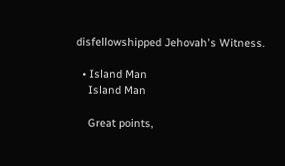disfellowshipped Jehovah's Witness.

  • Island Man
    Island Man

    Great points,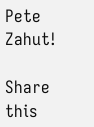Pete Zahut!

Share this